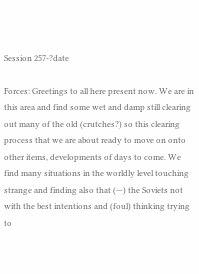Session 257-?date

Forces: Greetings to all here present now. We are in this area and find some wet and damp still clearing out many of the old (crutches?) so this clearing process that we are about ready to move on onto other items, developments of days to come. We find many situations in the worldly level touching strange and finding also that (—) the Soviets not with the best intentions and (foul) thinking trying to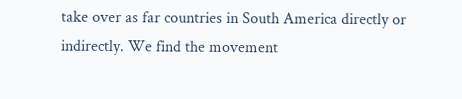take over as far countries in South America directly or indirectly. We find the movement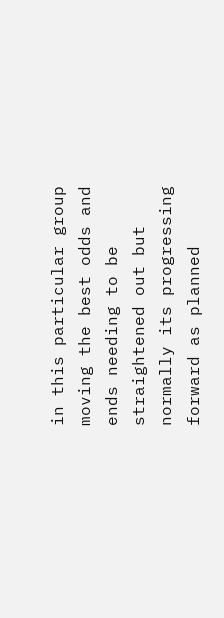in this particular group moving the best odds and ends needing to be straightened out but normally its progressing forward as planned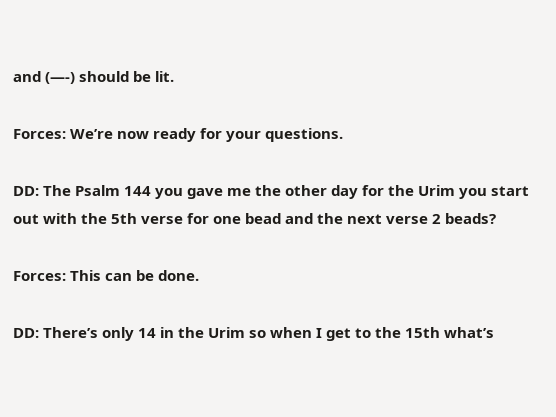and (—-) should be lit.

Forces: We’re now ready for your questions.

DD: The Psalm 144 you gave me the other day for the Urim you start out with the 5th verse for one bead and the next verse 2 beads?

Forces: This can be done.

DD: There’s only 14 in the Urim so when I get to the 15th what’s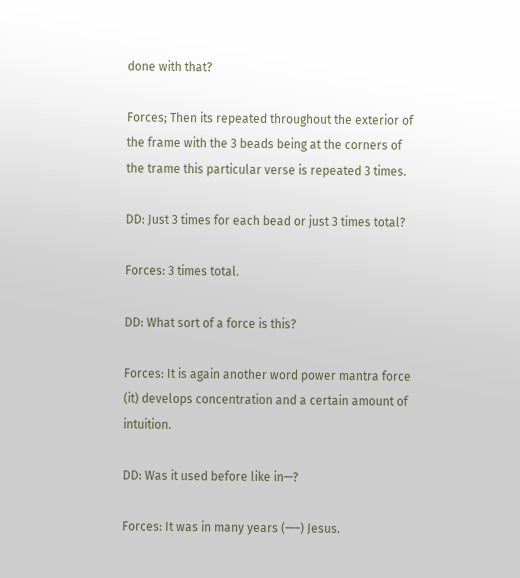done with that?

Forces; Then its repeated throughout the exterior of the frame with the 3 beads being at the corners of the trame this particular verse is repeated 3 times.

DD: Just 3 times for each bead or just 3 times total?

Forces: 3 times total.

DD: What sort of a force is this?

Forces: It is again another word power mantra force (it) develops concentration and a certain amount of intuition.

DD: Was it used before like in—?

Forces: It was in many years (—–) Jesus.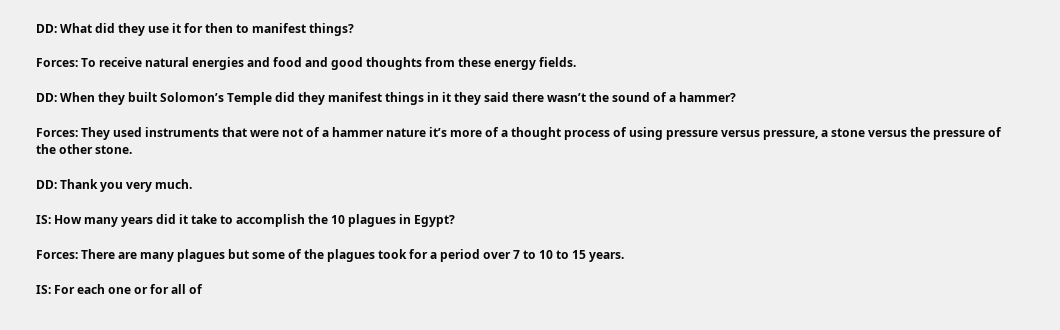DD: What did they use it for then to manifest things?

Forces: To receive natural energies and food and good thoughts from these energy fields.

DD: When they built Solomon’s Temple did they manifest things in it they said there wasn’t the sound of a hammer?

Forces: They used instruments that were not of a hammer nature it’s more of a thought process of using pressure versus pressure, a stone versus the pressure of the other stone.

DD: Thank you very much.

IS: How many years did it take to accomplish the 10 plagues in Egypt?

Forces: There are many plagues but some of the plagues took for a period over 7 to 10 to 15 years.

IS: For each one or for all of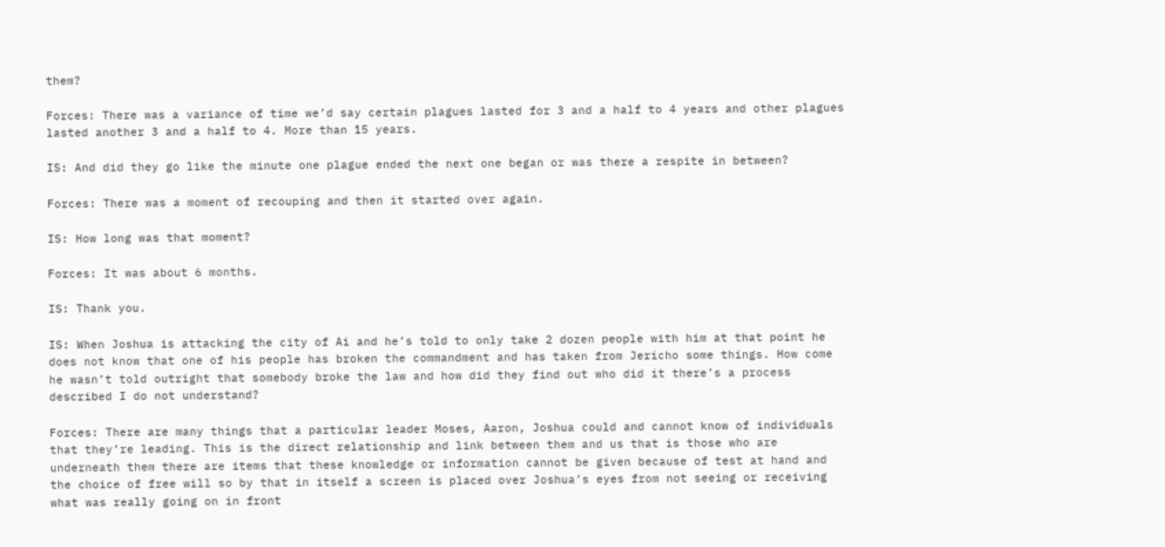them?

Forces: There was a variance of time we’d say certain plagues lasted for 3 and a half to 4 years and other plagues lasted another 3 and a half to 4. More than 15 years.

IS: And did they go like the minute one plague ended the next one began or was there a respite in between?

Forces: There was a moment of recouping and then it started over again.

IS: How long was that moment?

Forces: It was about 6 months.

IS: Thank you.

IS: When Joshua is attacking the city of Ai and he’s told to only take 2 dozen people with him at that point he does not know that one of his people has broken the commandment and has taken from Jericho some things. How come he wasn’t told outright that somebody broke the law and how did they find out who did it there’s a process described I do not understand?

Forces: There are many things that a particular leader Moses, Aaron, Joshua could and cannot know of individuals that they’re leading. This is the direct relationship and link between them and us that is those who are underneath them there are items that these knowledge or information cannot be given because of test at hand and the choice of free will so by that in itself a screen is placed over Joshua’s eyes from not seeing or receiving what was really going on in front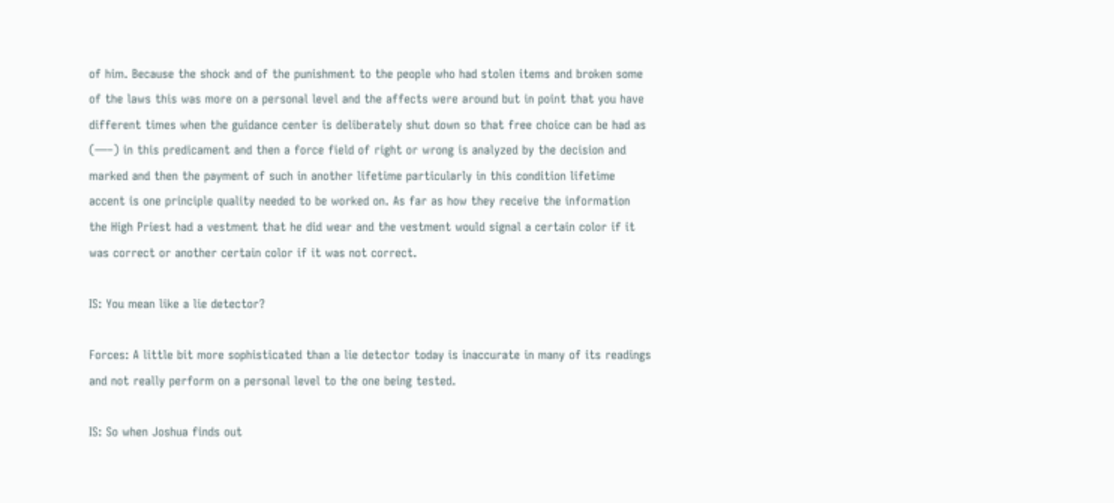of him. Because the shock and of the punishment to the people who had stolen items and broken some of the laws this was more on a personal level and the affects were around but in point that you have different times when the guidance center is deliberately shut down so that free choice can be had as (—–) in this predicament and then a force field of right or wrong is analyzed by the decision and marked and then the payment of such in another lifetime particularly in this condition lifetime accent is one principle quality needed to be worked on. As far as how they receive the information the High Priest had a vestment that he did wear and the vestment would signal a certain color if it was correct or another certain color if it was not correct.

IS: You mean like a lie detector?

Forces: A little bit more sophisticated than a lie detector today is inaccurate in many of its readings and not really perform on a personal level to the one being tested.

IS: So when Joshua finds out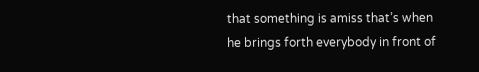that something is amiss that’s when he brings forth everybody in front of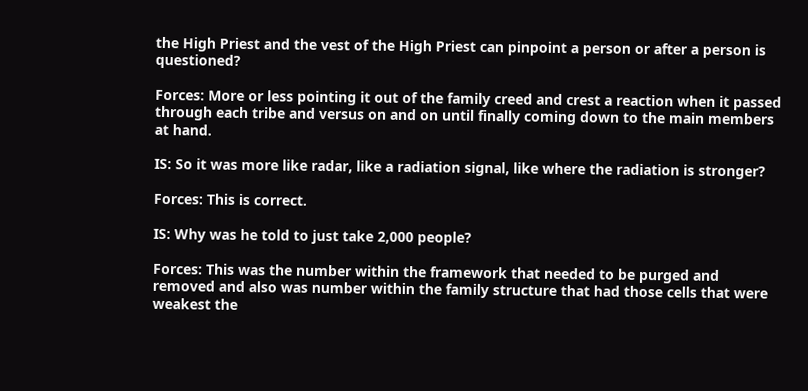the High Priest and the vest of the High Priest can pinpoint a person or after a person is questioned?

Forces: More or less pointing it out of the family creed and crest a reaction when it passed through each tribe and versus on and on until finally coming down to the main members at hand.

IS: So it was more like radar, like a radiation signal, like where the radiation is stronger?

Forces: This is correct.

IS: Why was he told to just take 2,000 people?

Forces: This was the number within the framework that needed to be purged and removed and also was number within the family structure that had those cells that were weakest the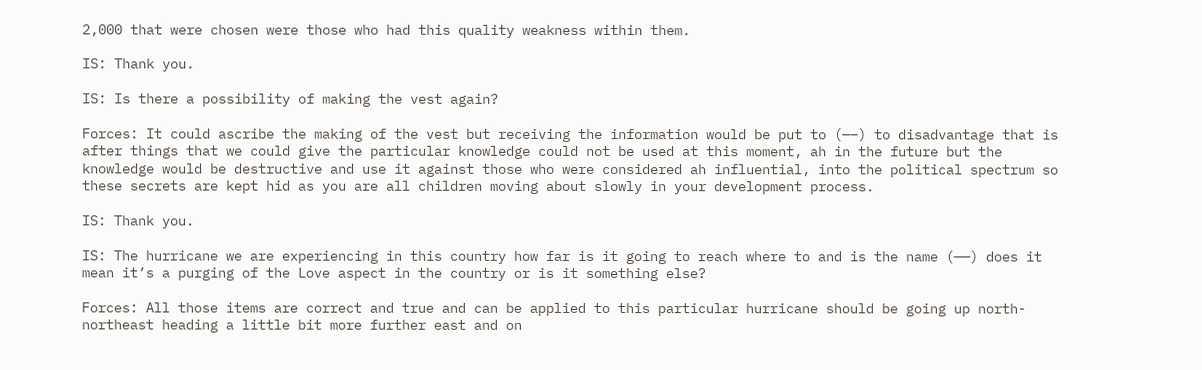2,000 that were chosen were those who had this quality weakness within them.

IS: Thank you.

IS: Is there a possibility of making the vest again?

Forces: It could ascribe the making of the vest but receiving the information would be put to (—–) to disadvantage that is after things that we could give the particular knowledge could not be used at this moment, ah in the future but the knowledge would be destructive and use it against those who were considered ah influential, into the political spectrum so these secrets are kept hid as you are all children moving about slowly in your development process.

IS: Thank you.

IS: The hurricane we are experiencing in this country how far is it going to reach where to and is the name (——) does it mean it’s a purging of the Love aspect in the country or is it something else?

Forces: All those items are correct and true and can be applied to this particular hurricane should be going up north-northeast heading a little bit more further east and on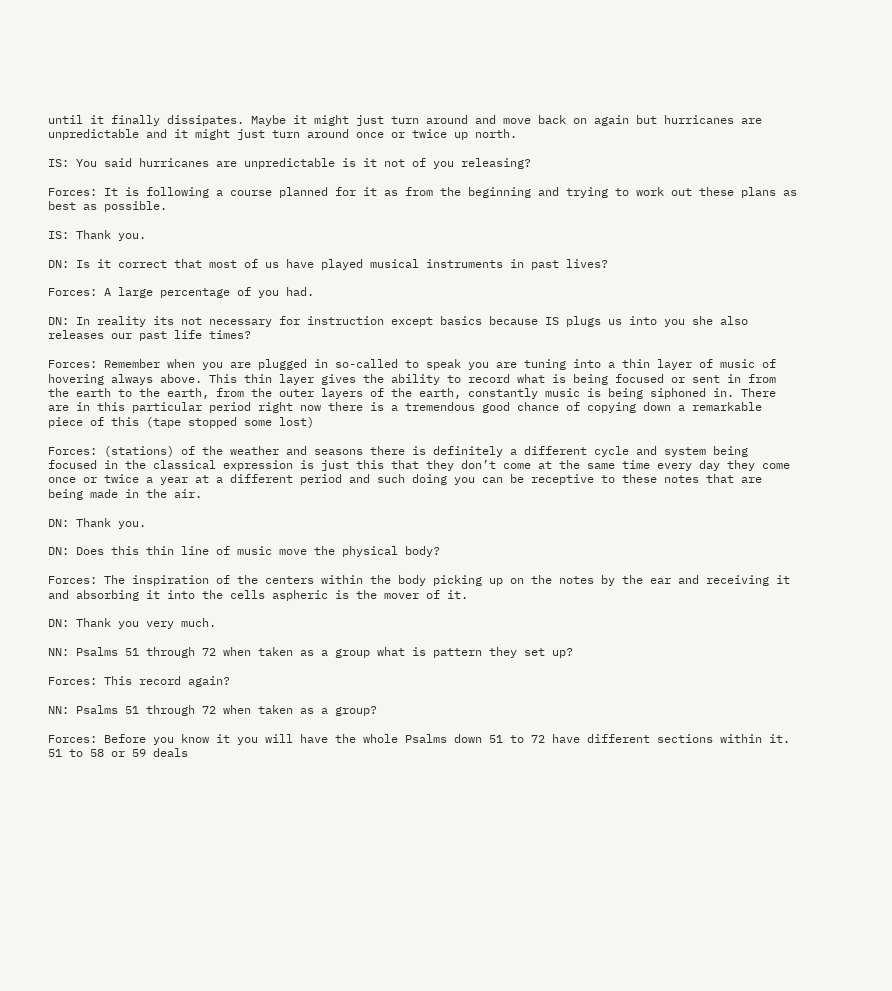until it finally dissipates. Maybe it might just turn around and move back on again but hurricanes are unpredictable and it might just turn around once or twice up north.

IS: You said hurricanes are unpredictable is it not of you releasing?

Forces: It is following a course planned for it as from the beginning and trying to work out these plans as best as possible.

IS: Thank you.

DN: Is it correct that most of us have played musical instruments in past lives?

Forces: A large percentage of you had.

DN: In reality its not necessary for instruction except basics because IS plugs us into you she also releases our past life times?

Forces: Remember when you are plugged in so-called to speak you are tuning into a thin layer of music of hovering always above. This thin layer gives the ability to record what is being focused or sent in from the earth to the earth, from the outer layers of the earth, constantly music is being siphoned in. There are in this particular period right now there is a tremendous good chance of copying down a remarkable piece of this (tape stopped some lost)

Forces: (stations) of the weather and seasons there is definitely a different cycle and system being focused in the classical expression is just this that they don’t come at the same time every day they come once or twice a year at a different period and such doing you can be receptive to these notes that are being made in the air.

DN: Thank you.

DN: Does this thin line of music move the physical body?

Forces: The inspiration of the centers within the body picking up on the notes by the ear and receiving it and absorbing it into the cells aspheric is the mover of it.

DN: Thank you very much.

NN: Psalms 51 through 72 when taken as a group what is pattern they set up?

Forces: This record again?

NN: Psalms 51 through 72 when taken as a group?

Forces: Before you know it you will have the whole Psalms down 51 to 72 have different sections within it. 51 to 58 or 59 deals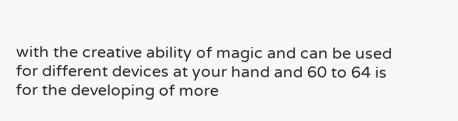with the creative ability of magic and can be used for different devices at your hand and 60 to 64 is for the developing of more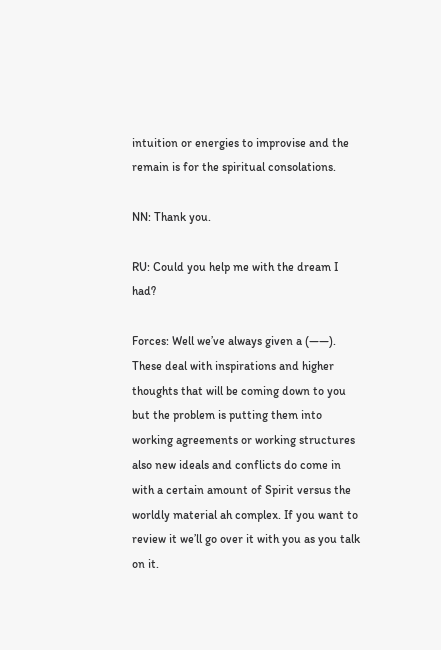intuition or energies to improvise and the remain is for the spiritual consolations.

NN: Thank you.

RU: Could you help me with the dream I had?

Forces: Well we’ve always given a (——). These deal with inspirations and higher thoughts that will be coming down to you but the problem is putting them into working agreements or working structures also new ideals and conflicts do come in with a certain amount of Spirit versus the worldly material ah complex. If you want to review it we’ll go over it with you as you talk on it.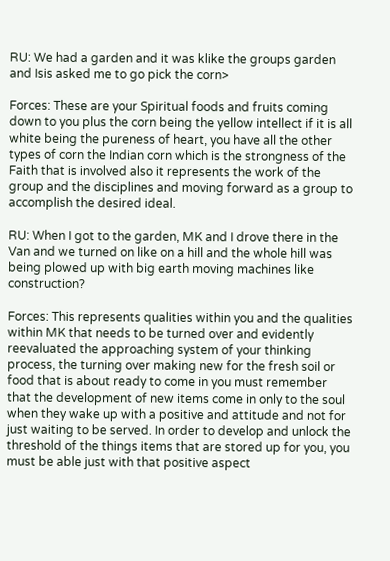RU: We had a garden and it was klike the groups garden and Isis asked me to go pick the corn>

Forces: These are your Spiritual foods and fruits coming down to you plus the corn being the yellow intellect if it is all white being the pureness of heart, you have all the other types of corn the Indian corn which is the strongness of the Faith that is involved also it represents the work of the group and the disciplines and moving forward as a group to accomplish the desired ideal.

RU: When I got to the garden, MK and I drove there in the Van and we turned on like on a hill and the whole hill was being plowed up with big earth moving machines like construction?

Forces: This represents qualities within you and the qualities within MK that needs to be turned over and evidently reevaluated the approaching system of your thinking process, the turning over making new for the fresh soil or food that is about ready to come in you must remember that the development of new items come in only to the soul when they wake up with a positive and attitude and not for just waiting to be served. In order to develop and unlock the threshold of the things items that are stored up for you, you must be able just with that positive aspect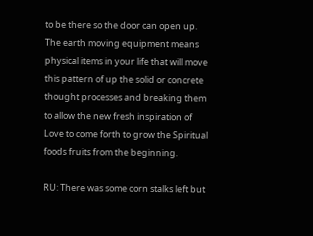to be there so the door can open up. The earth moving equipment means physical items in your life that will move this pattern of up the solid or concrete thought processes and breaking them to allow the new fresh inspiration of Love to come forth to grow the Spiritual foods fruits from the beginning.

RU: There was some corn stalks left but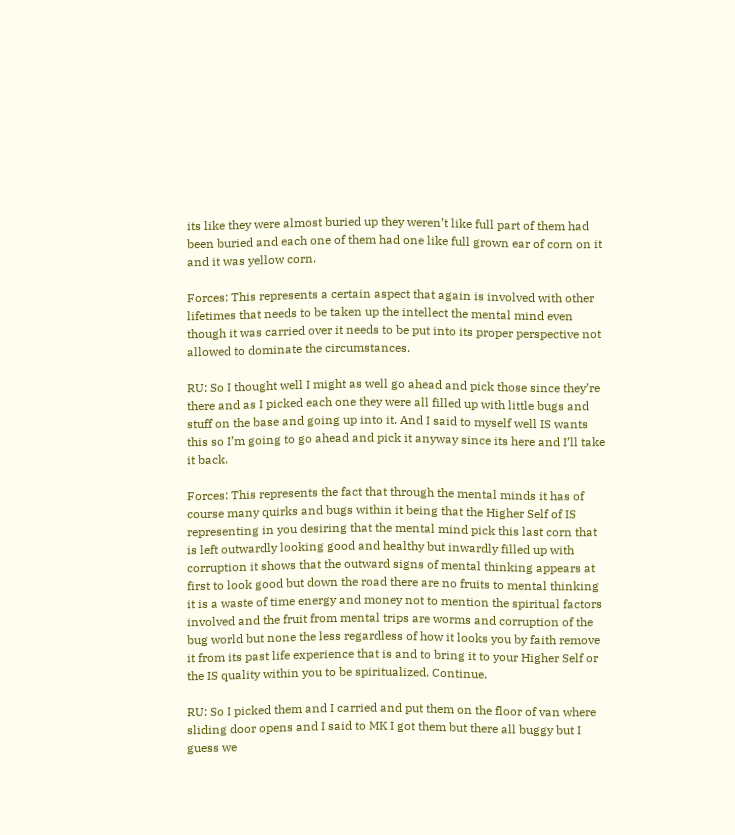its like they were almost buried up they weren’t like full part of them had been buried and each one of them had one like full grown ear of corn on it and it was yellow corn.

Forces: This represents a certain aspect that again is involved with other lifetimes that needs to be taken up the intellect the mental mind even though it was carried over it needs to be put into its proper perspective not allowed to dominate the circumstances.

RU: So I thought well I might as well go ahead and pick those since they’re there and as I picked each one they were all filled up with little bugs and stuff on the base and going up into it. And I said to myself well IS wants this so I’m going to go ahead and pick it anyway since its here and I’ll take it back.

Forces: This represents the fact that through the mental minds it has of course many quirks and bugs within it being that the Higher Self of IS representing in you desiring that the mental mind pick this last corn that is left outwardly looking good and healthy but inwardly filled up with corruption it shows that the outward signs of mental thinking appears at first to look good but down the road there are no fruits to mental thinking it is a waste of time energy and money not to mention the spiritual factors involved and the fruit from mental trips are worms and corruption of the bug world but none the less regardless of how it looks you by faith remove it from its past life experience that is and to bring it to your Higher Self or the IS quality within you to be spiritualized. Continue.

RU: So I picked them and I carried and put them on the floor of van where sliding door opens and I said to MK I got them but there all buggy but I guess we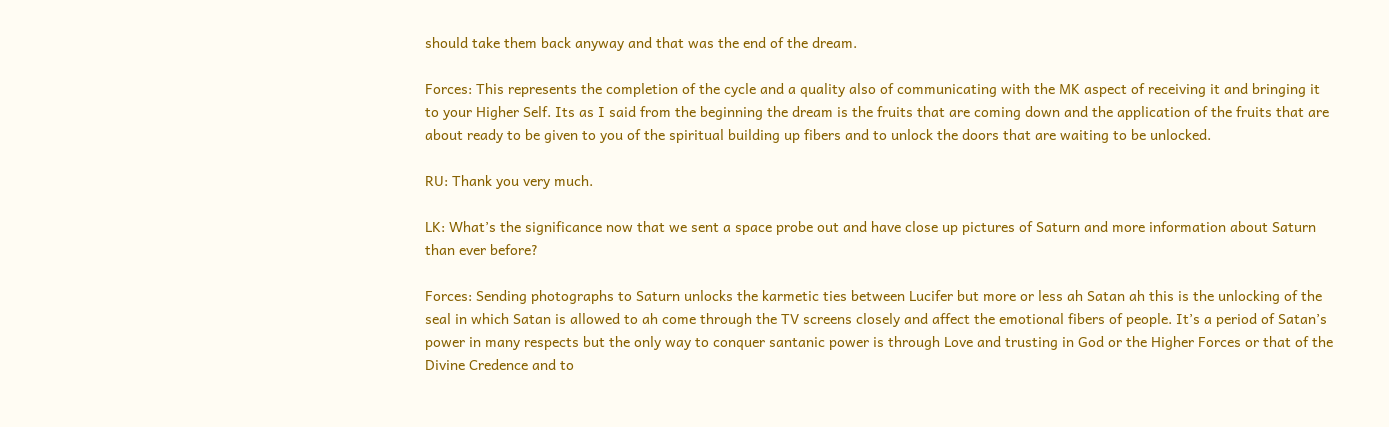should take them back anyway and that was the end of the dream.

Forces: This represents the completion of the cycle and a quality also of communicating with the MK aspect of receiving it and bringing it to your Higher Self. Its as I said from the beginning the dream is the fruits that are coming down and the application of the fruits that are about ready to be given to you of the spiritual building up fibers and to unlock the doors that are waiting to be unlocked.

RU: Thank you very much.

LK: What’s the significance now that we sent a space probe out and have close up pictures of Saturn and more information about Saturn than ever before?

Forces: Sending photographs to Saturn unlocks the karmetic ties between Lucifer but more or less ah Satan ah this is the unlocking of the seal in which Satan is allowed to ah come through the TV screens closely and affect the emotional fibers of people. It’s a period of Satan’s power in many respects but the only way to conquer santanic power is through Love and trusting in God or the Higher Forces or that of the Divine Credence and to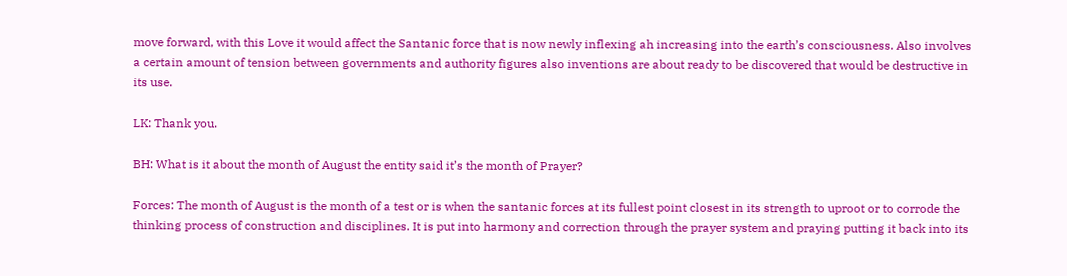move forward, with this Love it would affect the Santanic force that is now newly inflexing ah increasing into the earth’s consciousness. Also involves a certain amount of tension between governments and authority figures also inventions are about ready to be discovered that would be destructive in its use.

LK: Thank you.

BH: What is it about the month of August the entity said it’s the month of Prayer?

Forces: The month of August is the month of a test or is when the santanic forces at its fullest point closest in its strength to uproot or to corrode the thinking process of construction and disciplines. It is put into harmony and correction through the prayer system and praying putting it back into its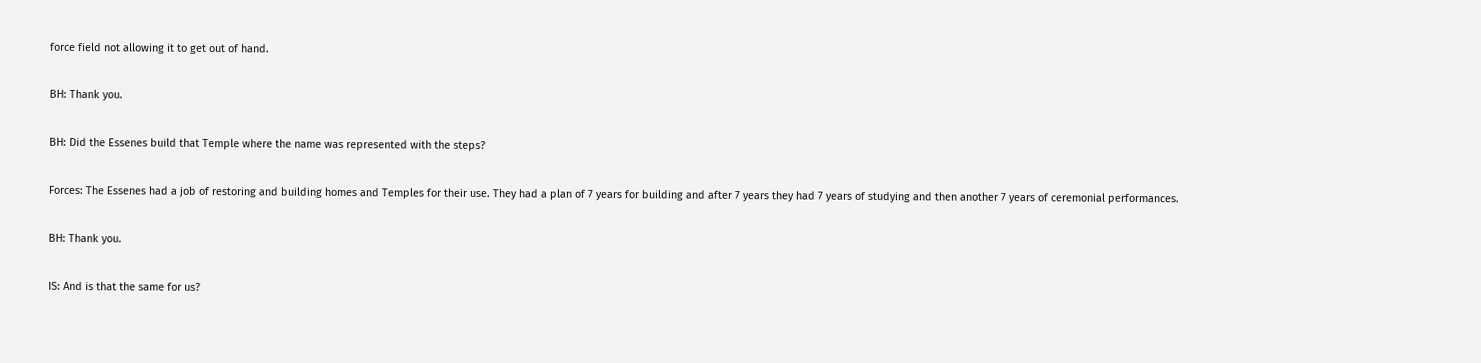force field not allowing it to get out of hand.

BH: Thank you.

BH: Did the Essenes build that Temple where the name was represented with the steps?

Forces: The Essenes had a job of restoring and building homes and Temples for their use. They had a plan of 7 years for building and after 7 years they had 7 years of studying and then another 7 years of ceremonial performances.

BH: Thank you.

IS: And is that the same for us?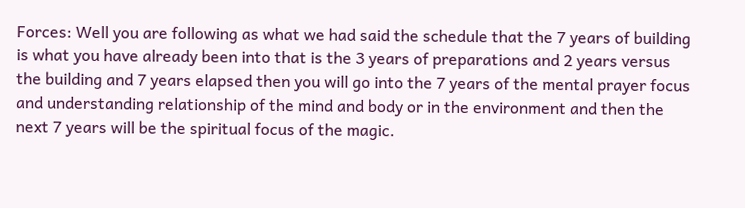Forces: Well you are following as what we had said the schedule that the 7 years of building is what you have already been into that is the 3 years of preparations and 2 years versus the building and 7 years elapsed then you will go into the 7 years of the mental prayer focus and understanding relationship of the mind and body or in the environment and then the next 7 years will be the spiritual focus of the magic.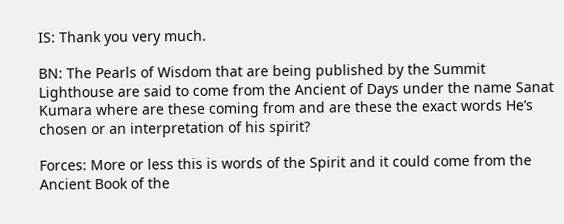IS: Thank you very much.

BN: The Pearls of Wisdom that are being published by the Summit Lighthouse are said to come from the Ancient of Days under the name Sanat Kumara where are these coming from and are these the exact words He’s chosen or an interpretation of his spirit?

Forces: More or less this is words of the Spirit and it could come from the Ancient Book of the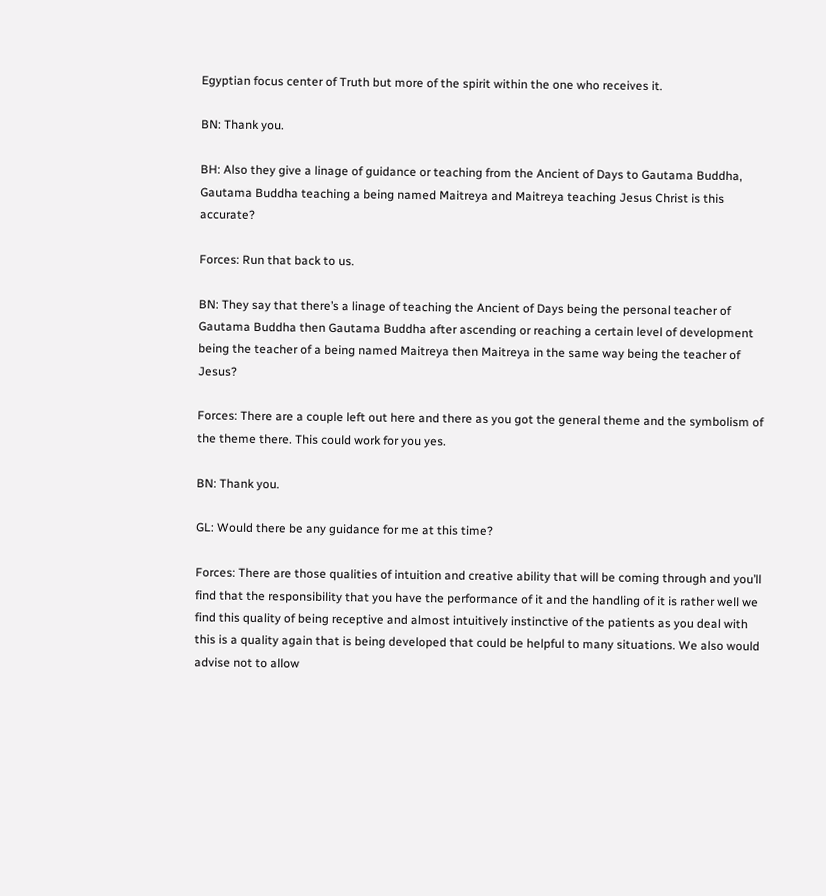Egyptian focus center of Truth but more of the spirit within the one who receives it.

BN: Thank you.

BH: Also they give a linage of guidance or teaching from the Ancient of Days to Gautama Buddha, Gautama Buddha teaching a being named Maitreya and Maitreya teaching Jesus Christ is this accurate?

Forces: Run that back to us.

BN: They say that there’s a linage of teaching the Ancient of Days being the personal teacher of Gautama Buddha then Gautama Buddha after ascending or reaching a certain level of development being the teacher of a being named Maitreya then Maitreya in the same way being the teacher of Jesus?

Forces: There are a couple left out here and there as you got the general theme and the symbolism of the theme there. This could work for you yes.

BN: Thank you.

GL: Would there be any guidance for me at this time?

Forces: There are those qualities of intuition and creative ability that will be coming through and you’ll find that the responsibility that you have the performance of it and the handling of it is rather well we find this quality of being receptive and almost intuitively instinctive of the patients as you deal with this is a quality again that is being developed that could be helpful to many situations. We also would advise not to allow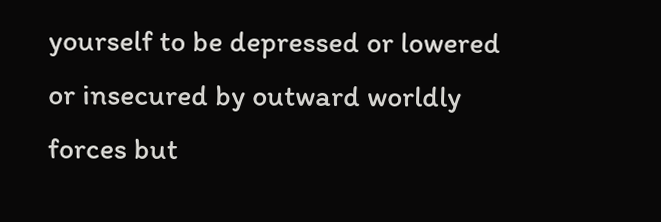yourself to be depressed or lowered or insecured by outward worldly forces but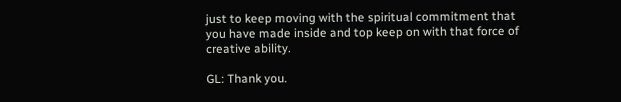just to keep moving with the spiritual commitment that you have made inside and top keep on with that force of creative ability.

GL: Thank you.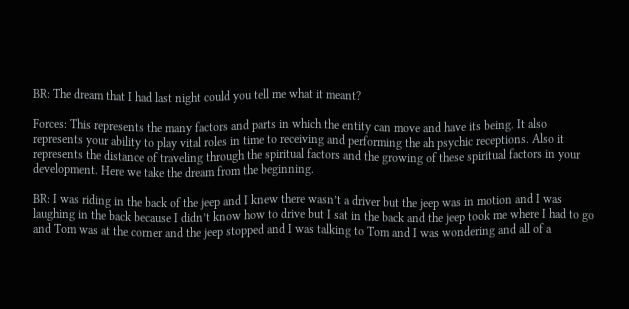BR: The dream that I had last night could you tell me what it meant?

Forces: This represents the many factors and parts in which the entity can move and have its being. It also represents your ability to play vital roles in time to receiving and performing the ah psychic receptions. Also it represents the distance of traveling through the spiritual factors and the growing of these spiritual factors in your development. Here we take the dream from the beginning.

BR: I was riding in the back of the jeep and I knew there wasn’t a driver but the jeep was in motion and I was laughing in the back because I didn’t know how to drive but I sat in the back and the jeep took me where I had to go and Tom was at the corner and the jeep stopped and I was talking to Tom and I was wondering and all of a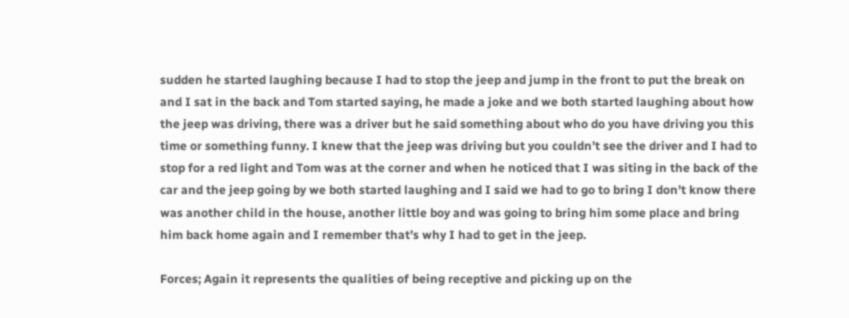sudden he started laughing because I had to stop the jeep and jump in the front to put the break on and I sat in the back and Tom started saying, he made a joke and we both started laughing about how the jeep was driving, there was a driver but he said something about who do you have driving you this time or something funny. I knew that the jeep was driving but you couldn’t see the driver and I had to stop for a red light and Tom was at the corner and when he noticed that I was siting in the back of the car and the jeep going by we both started laughing and I said we had to go to bring I don’t know there was another child in the house, another little boy and was going to bring him some place and bring him back home again and I remember that’s why I had to get in the jeep.

Forces; Again it represents the qualities of being receptive and picking up on the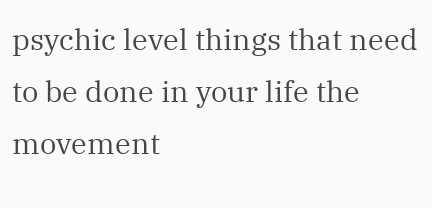psychic level things that need to be done in your life the movement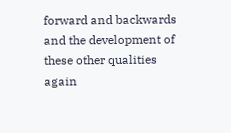forward and backwards and the development of these other qualities again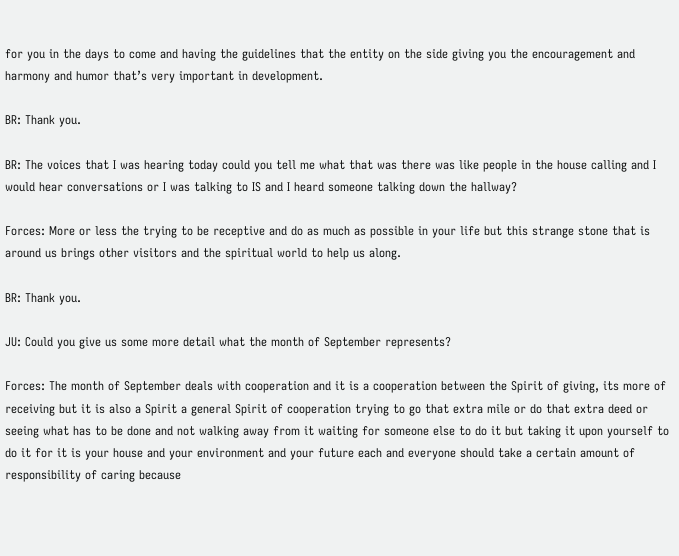for you in the days to come and having the guidelines that the entity on the side giving you the encouragement and harmony and humor that’s very important in development.

BR: Thank you.

BR: The voices that I was hearing today could you tell me what that was there was like people in the house calling and I would hear conversations or I was talking to IS and I heard someone talking down the hallway?

Forces: More or less the trying to be receptive and do as much as possible in your life but this strange stone that is around us brings other visitors and the spiritual world to help us along.

BR: Thank you.

JU: Could you give us some more detail what the month of September represents?

Forces: The month of September deals with cooperation and it is a cooperation between the Spirit of giving, its more of receiving but it is also a Spirit a general Spirit of cooperation trying to go that extra mile or do that extra deed or seeing what has to be done and not walking away from it waiting for someone else to do it but taking it upon yourself to do it for it is your house and your environment and your future each and everyone should take a certain amount of responsibility of caring because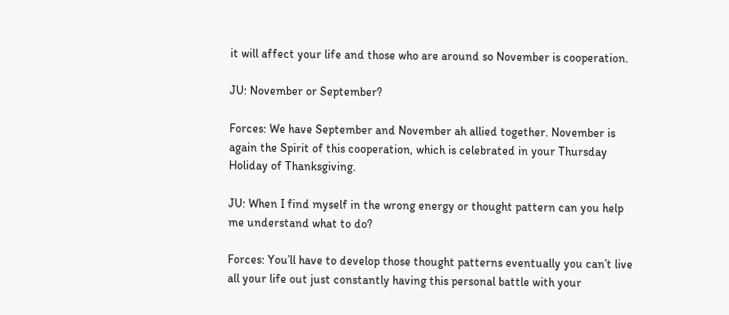it will affect your life and those who are around so November is cooperation.

JU: November or September?

Forces: We have September and November ah allied together. November is again the Spirit of this cooperation, which is celebrated in your Thursday Holiday of Thanksgiving.

JU: When I find myself in the wrong energy or thought pattern can you help me understand what to do?

Forces: You’ll have to develop those thought patterns eventually you can’t live all your life out just constantly having this personal battle with your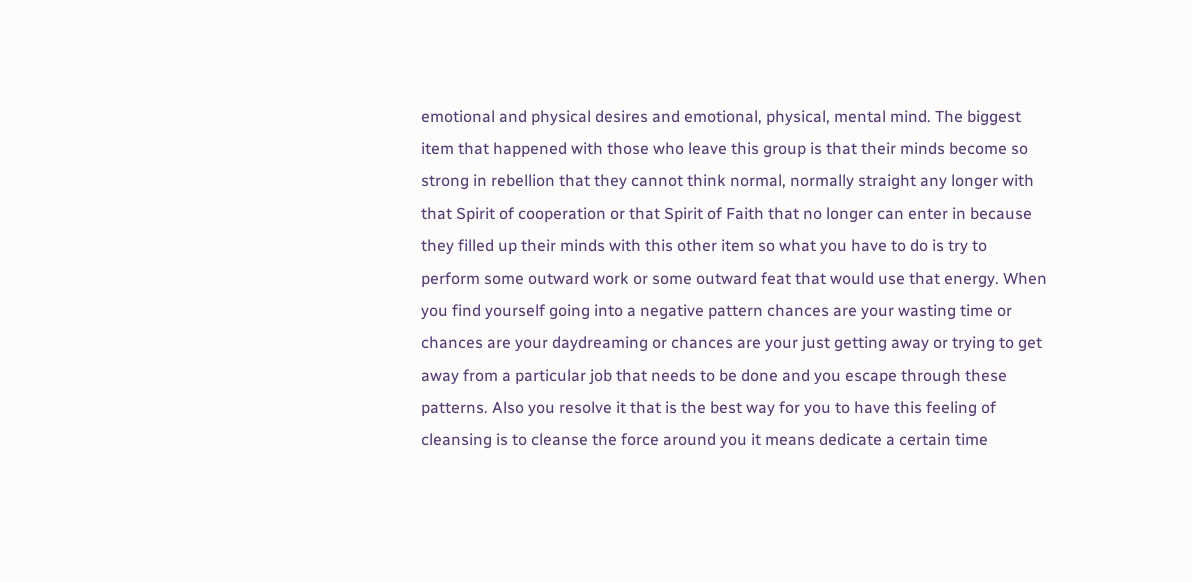emotional and physical desires and emotional, physical, mental mind. The biggest item that happened with those who leave this group is that their minds become so strong in rebellion that they cannot think normal, normally straight any longer with that Spirit of cooperation or that Spirit of Faith that no longer can enter in because they filled up their minds with this other item so what you have to do is try to perform some outward work or some outward feat that would use that energy. When you find yourself going into a negative pattern chances are your wasting time or chances are your daydreaming or chances are your just getting away or trying to get away from a particular job that needs to be done and you escape through these patterns. Also you resolve it that is the best way for you to have this feeling of cleansing is to cleanse the force around you it means dedicate a certain time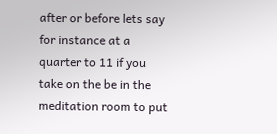after or before lets say for instance at a quarter to 11 if you take on the be in the meditation room to put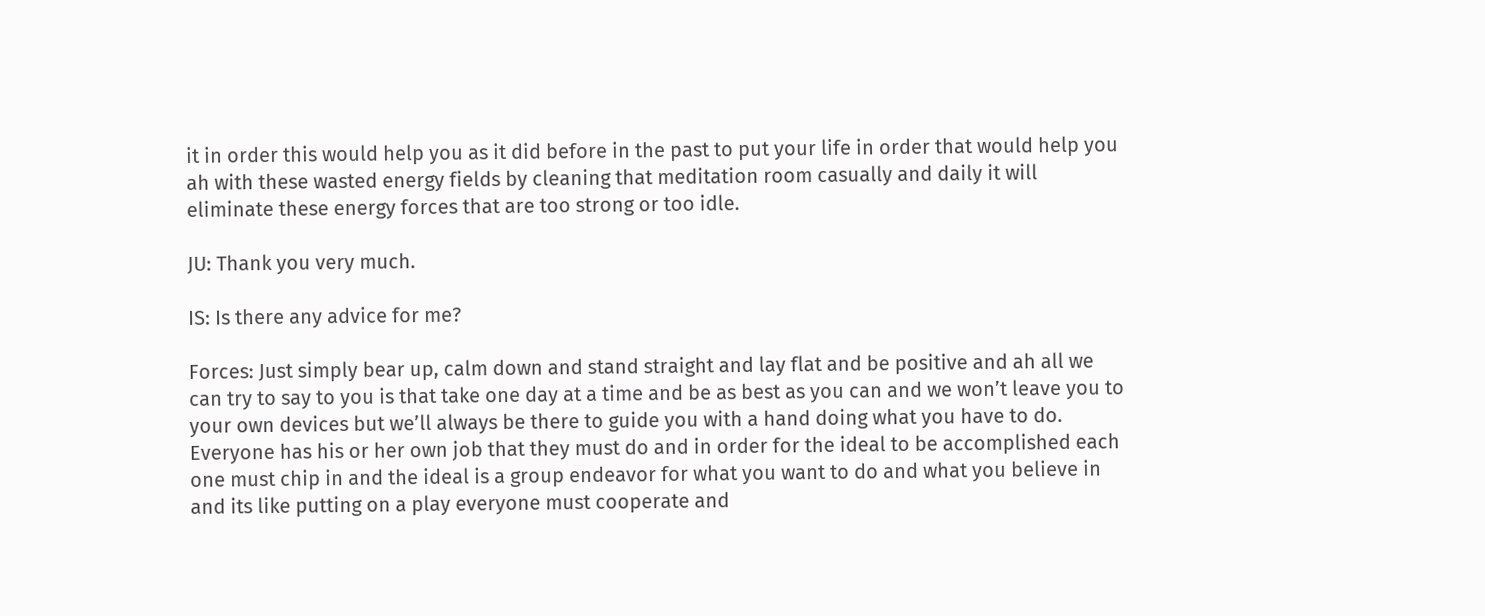it in order this would help you as it did before in the past to put your life in order that would help you ah with these wasted energy fields by cleaning that meditation room casually and daily it will eliminate these energy forces that are too strong or too idle.

JU: Thank you very much.

IS: Is there any advice for me?

Forces: Just simply bear up, calm down and stand straight and lay flat and be positive and ah all we can try to say to you is that take one day at a time and be as best as you can and we won’t leave you to your own devices but we’ll always be there to guide you with a hand doing what you have to do. Everyone has his or her own job that they must do and in order for the ideal to be accomplished each one must chip in and the ideal is a group endeavor for what you want to do and what you believe in and its like putting on a play everyone must cooperate and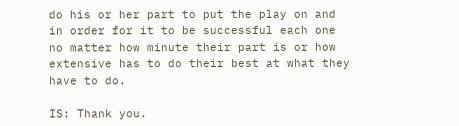do his or her part to put the play on and in order for it to be successful each one no matter how minute their part is or how extensive has to do their best at what they have to do.

IS: Thank you.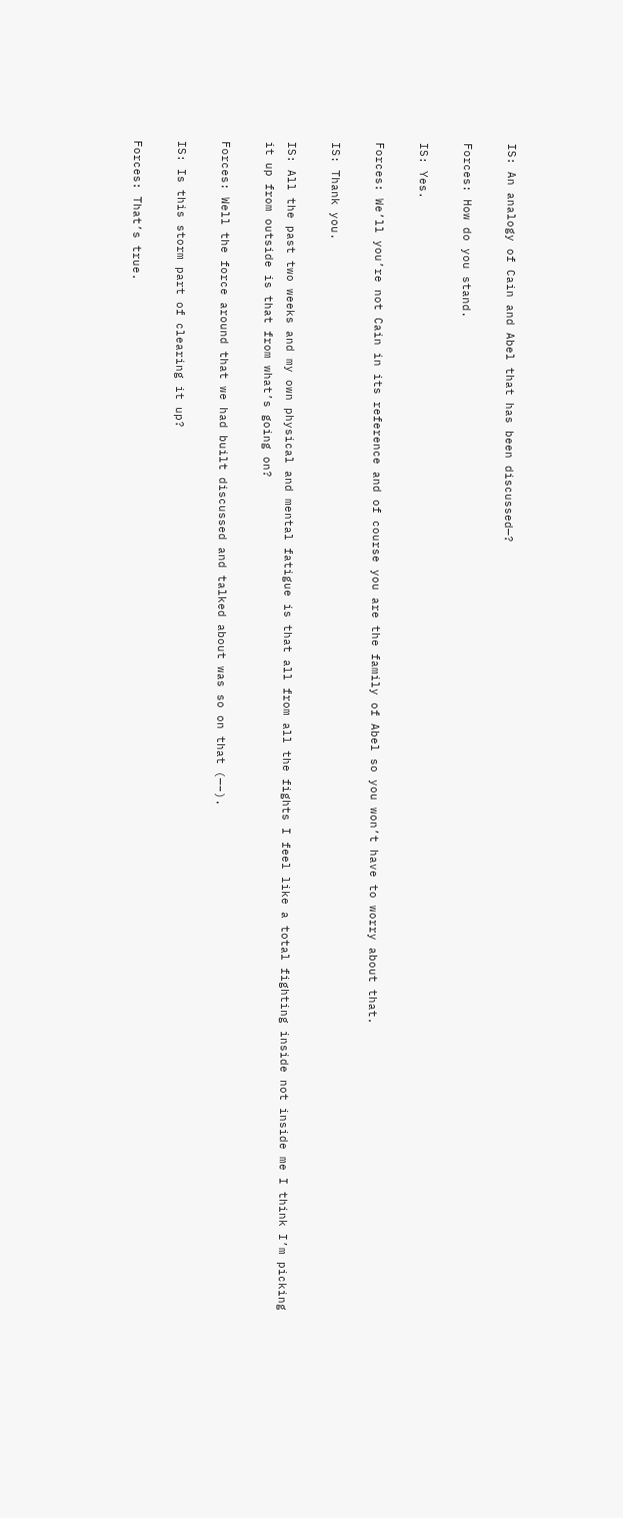IS: An analogy of Cain and Abel that has been discussed—?

Forces: How do you stand.

IS: Yes.

Forces: We’ll you’re not Cain in its reference and of course you are the family of Abel so you won’t have to worry about that.

IS: Thank you.

IS: All the past two weeks and my own physical and mental fatigue is that all from all the fights I feel like a total fighting inside not inside me I think I’m picking it up from outside is that from what’s going on?

Forces: Well the force around that we had built discussed and talked about was so on that (—–).

IS: Is this storm part of clearing it up?

Forces: That’s true.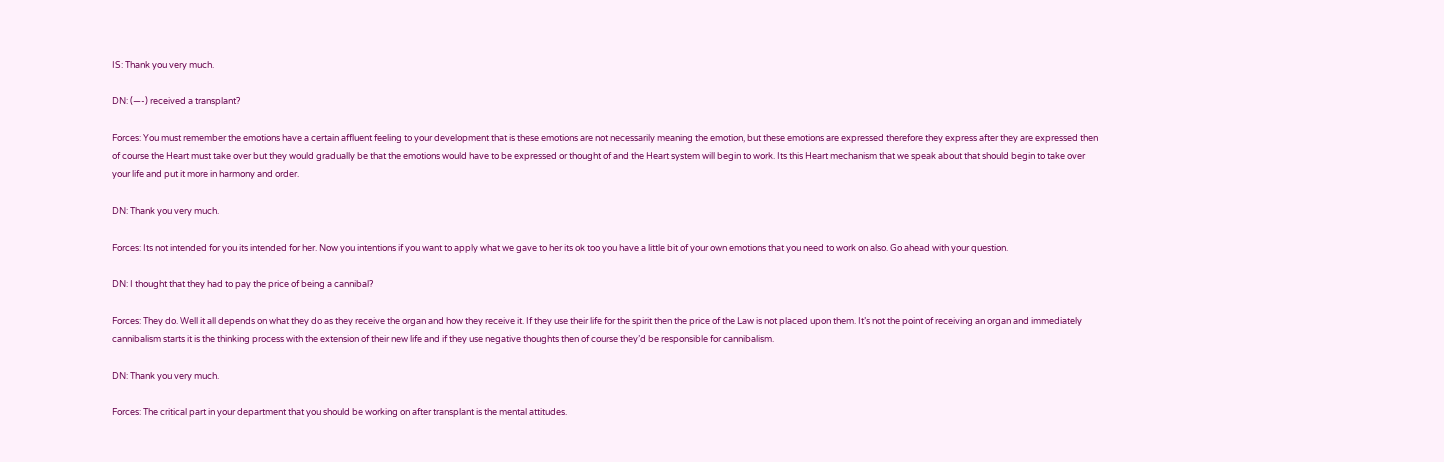IS: Thank you very much.

DN: (—-) received a transplant?

Forces: You must remember the emotions have a certain affluent feeling to your development that is these emotions are not necessarily meaning the emotion, but these emotions are expressed therefore they express after they are expressed then of course the Heart must take over but they would gradually be that the emotions would have to be expressed or thought of and the Heart system will begin to work. Its this Heart mechanism that we speak about that should begin to take over your life and put it more in harmony and order.

DN: Thank you very much.

Forces: Its not intended for you its intended for her. Now you intentions if you want to apply what we gave to her its ok too you have a little bit of your own emotions that you need to work on also. Go ahead with your question.

DN: I thought that they had to pay the price of being a cannibal?

Forces: They do. Well it all depends on what they do as they receive the organ and how they receive it. If they use their life for the spirit then the price of the Law is not placed upon them. It’s not the point of receiving an organ and immediately cannibalism starts it is the thinking process with the extension of their new life and if they use negative thoughts then of course they’d be responsible for cannibalism.

DN: Thank you very much.

Forces: The critical part in your department that you should be working on after transplant is the mental attitudes.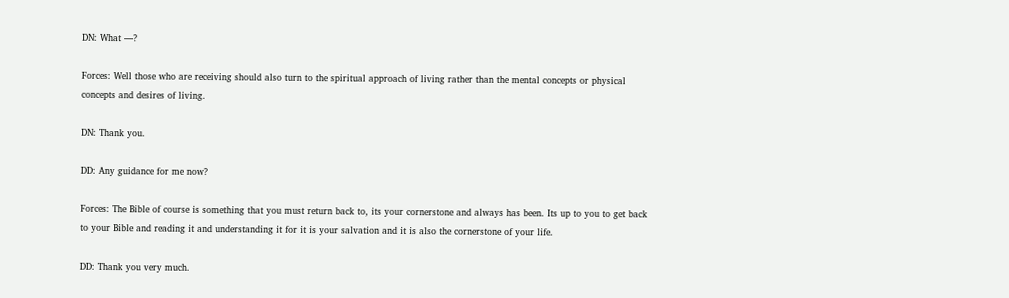DN: What —?

Forces: Well those who are receiving should also turn to the spiritual approach of living rather than the mental concepts or physical concepts and desires of living.

DN: Thank you.

DD: Any guidance for me now?

Forces: The Bible of course is something that you must return back to, its your cornerstone and always has been. Its up to you to get back to your Bible and reading it and understanding it for it is your salvation and it is also the cornerstone of your life.

DD: Thank you very much.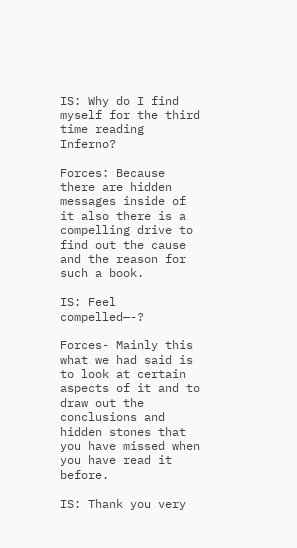IS: Why do I find myself for the third time reading Inferno?

Forces: Because there are hidden messages inside of it also there is a compelling drive to find out the cause and the reason for such a book.

IS: Feel compelled—-?

Forces- Mainly this what we had said is to look at certain aspects of it and to draw out the conclusions and hidden stones that you have missed when you have read it before.

IS: Thank you very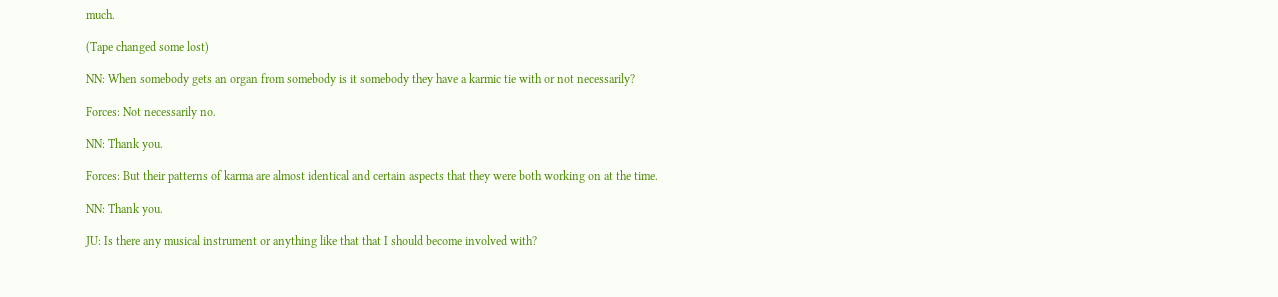much.

(Tape changed some lost)

NN: When somebody gets an organ from somebody is it somebody they have a karmic tie with or not necessarily?

Forces: Not necessarily no.

NN: Thank you.

Forces: But their patterns of karma are almost identical and certain aspects that they were both working on at the time.

NN: Thank you.

JU: Is there any musical instrument or anything like that that I should become involved with?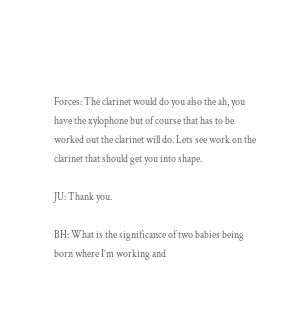Forces: The clarinet would do you also the ah, you have the xylophone but of course that has to be worked out the clarinet will do. Lets see work on the clarinet that should get you into shape.

JU: Thank you.

BH: What is the significance of two babies being born where I’m working and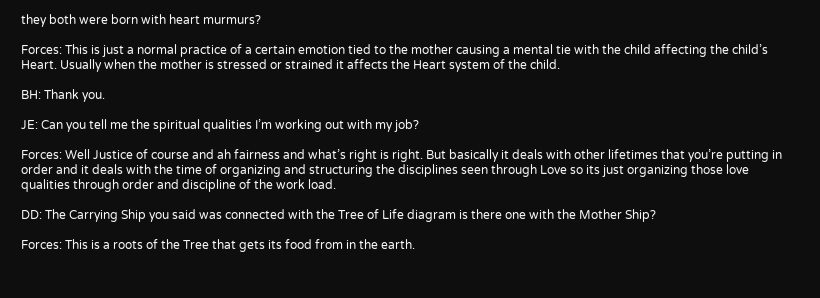they both were born with heart murmurs?

Forces: This is just a normal practice of a certain emotion tied to the mother causing a mental tie with the child affecting the child’s Heart. Usually when the mother is stressed or strained it affects the Heart system of the child.

BH: Thank you.

JE: Can you tell me the spiritual qualities I’m working out with my job?

Forces: Well Justice of course and ah fairness and what’s right is right. But basically it deals with other lifetimes that you’re putting in order and it deals with the time of organizing and structuring the disciplines seen through Love so its just organizing those love qualities through order and discipline of the work load.

DD: The Carrying Ship you said was connected with the Tree of Life diagram is there one with the Mother Ship?

Forces: This is a roots of the Tree that gets its food from in the earth.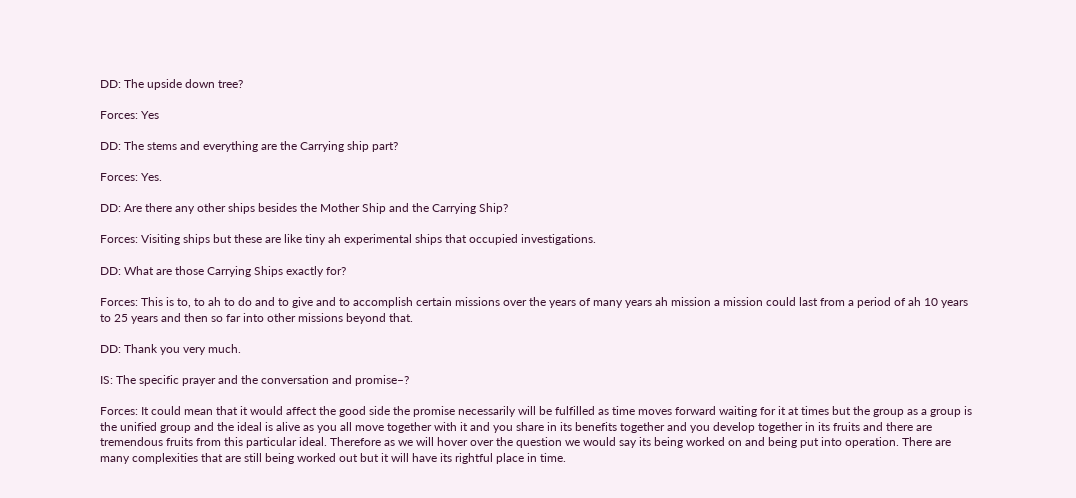DD: The upside down tree?

Forces: Yes

DD: The stems and everything are the Carrying ship part?

Forces: Yes.

DD: Are there any other ships besides the Mother Ship and the Carrying Ship?

Forces: Visiting ships but these are like tiny ah experimental ships that occupied investigations.

DD: What are those Carrying Ships exactly for?

Forces: This is to, to ah to do and to give and to accomplish certain missions over the years of many years ah mission a mission could last from a period of ah 10 years to 25 years and then so far into other missions beyond that.

DD: Thank you very much.

IS: The specific prayer and the conversation and promise–?

Forces: It could mean that it would affect the good side the promise necessarily will be fulfilled as time moves forward waiting for it at times but the group as a group is the unified group and the ideal is alive as you all move together with it and you share in its benefits together and you develop together in its fruits and there are tremendous fruits from this particular ideal. Therefore as we will hover over the question we would say its being worked on and being put into operation. There are many complexities that are still being worked out but it will have its rightful place in time.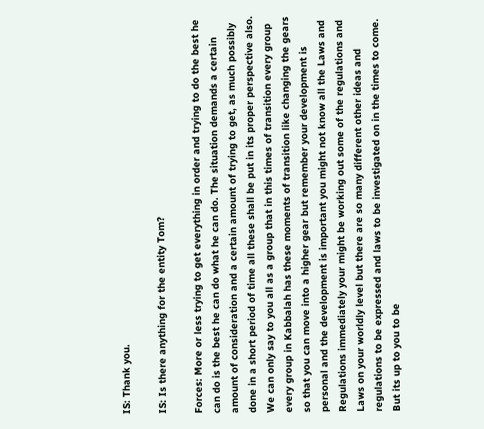IS: Thank you.

IS: Is there anything for the entity Tom?

Forces: More or less trying to get everything in order and trying to do the best he can do is the best he can do what he can do. The situation demands a certain amount of consideration and a certain amount of trying to get, as much possibly done in a short period of time all these shall be put in its proper perspective also. We can only say to you all as a group that in this times of transition every group every group in Kabbalah has these moments of transition like changing the gears so that you can move into a higher gear but remember your development is personal and the development is important you might not know all the Laws and Regulations immediately your might be working out some of the regulations and Laws on your worldly level but there are so many different other ideas and regulations to be expressed and laws to be investigated on in the times to come. But its up to you to be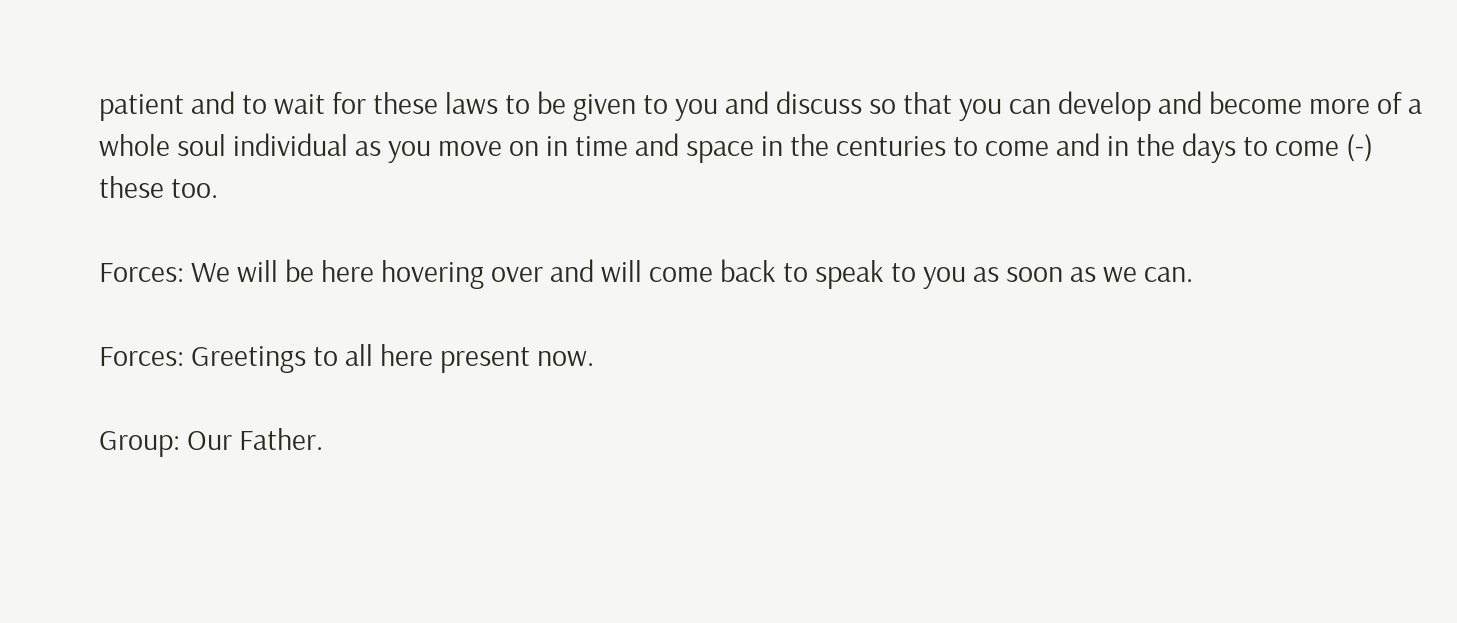patient and to wait for these laws to be given to you and discuss so that you can develop and become more of a whole soul individual as you move on in time and space in the centuries to come and in the days to come (-) these too.

Forces: We will be here hovering over and will come back to speak to you as soon as we can.

Forces: Greetings to all here present now.

Group: Our Father.